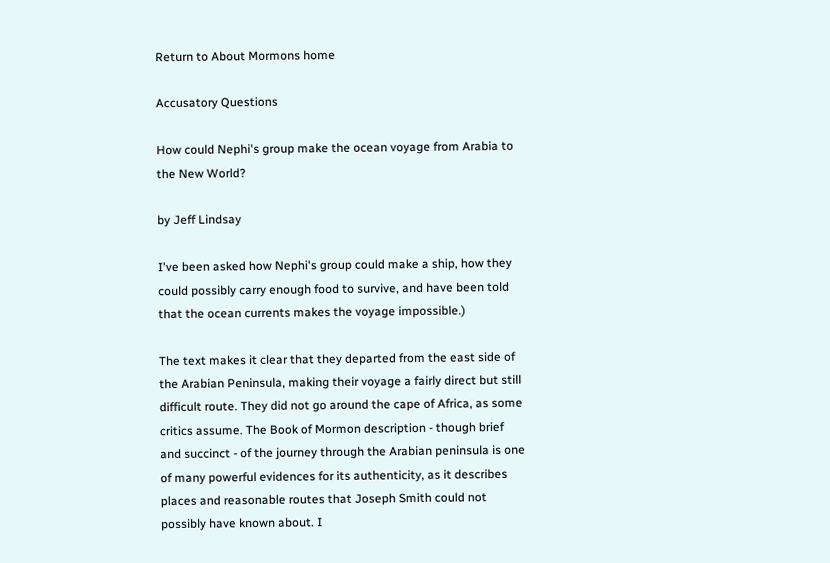Return to About Mormons home

Accusatory Questions

How could Nephi's group make the ocean voyage from Arabia to the New World?

by Jeff Lindsay

I've been asked how Nephi's group could make a ship, how they could possibly carry enough food to survive, and have been told that the ocean currents makes the voyage impossible.)

The text makes it clear that they departed from the east side of the Arabian Peninsula, making their voyage a fairly direct but still difficult route. They did not go around the cape of Africa, as some critics assume. The Book of Mormon description - though brief and succinct - of the journey through the Arabian peninsula is one of many powerful evidences for its authenticity, as it describes places and reasonable routes that Joseph Smith could not possibly have known about. I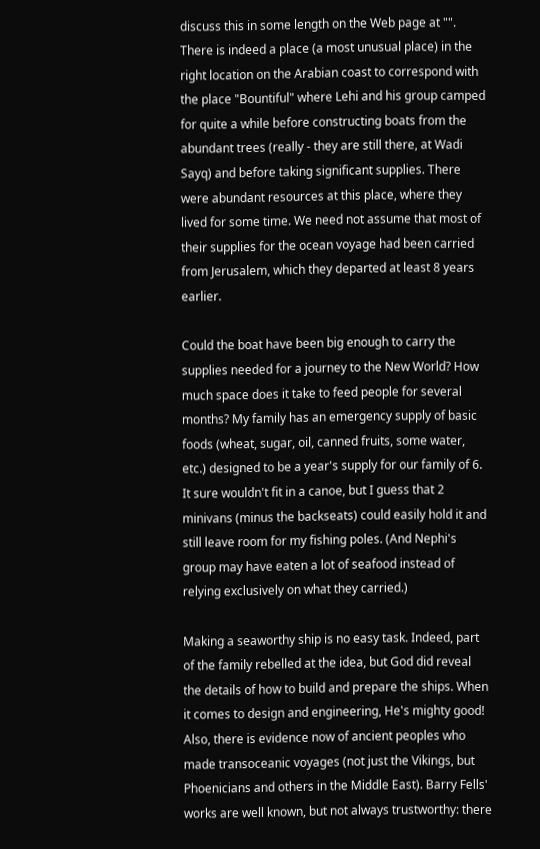discuss this in some length on the Web page at "". There is indeed a place (a most unusual place) in the right location on the Arabian coast to correspond with the place "Bountiful" where Lehi and his group camped for quite a while before constructing boats from the abundant trees (really - they are still there, at Wadi Sayq) and before taking significant supplies. There were abundant resources at this place, where they lived for some time. We need not assume that most of their supplies for the ocean voyage had been carried from Jerusalem, which they departed at least 8 years earlier.

Could the boat have been big enough to carry the supplies needed for a journey to the New World? How much space does it take to feed people for several months? My family has an emergency supply of basic foods (wheat, sugar, oil, canned fruits, some water, etc.) designed to be a year's supply for our family of 6. It sure wouldn't fit in a canoe, but I guess that 2 minivans (minus the backseats) could easily hold it and still leave room for my fishing poles. (And Nephi's group may have eaten a lot of seafood instead of relying exclusively on what they carried.)

Making a seaworthy ship is no easy task. Indeed, part of the family rebelled at the idea, but God did reveal the details of how to build and prepare the ships. When it comes to design and engineering, He's mighty good! Also, there is evidence now of ancient peoples who made transoceanic voyages (not just the Vikings, but Phoenicians and others in the Middle East). Barry Fells' works are well known, but not always trustworthy: there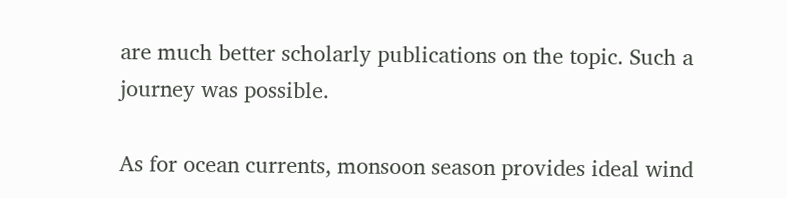are much better scholarly publications on the topic. Such a journey was possible.

As for ocean currents, monsoon season provides ideal wind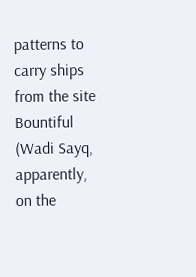patterns to carry ships from the site Bountiful (Wadi Sayq, apparently, on the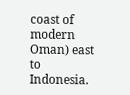coast of modern Oman) east to Indonesia.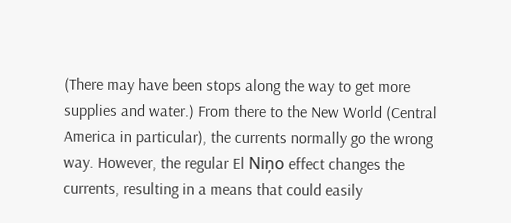(There may have been stops along the way to get more supplies and water.) From there to the New World (Central America in particular), the currents normally go the wrong way. However, the regular El Niņo effect changes the currents, resulting in a means that could easily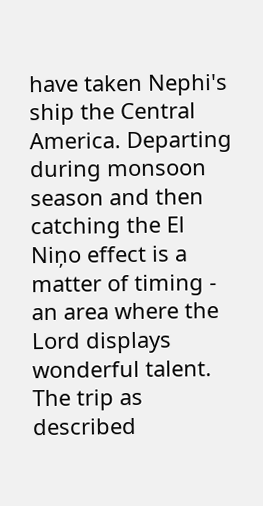have taken Nephi's ship the Central America. Departing during monsoon season and then catching the El Niņo effect is a matter of timing - an area where the Lord displays wonderful talent. The trip as described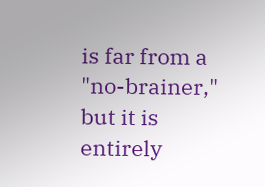is far from a "no-brainer," but it is entirely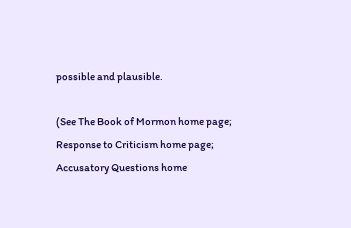possible and plausible.

(See The Book of Mormon home page; Response to Criticism home page; Accusatory Questions home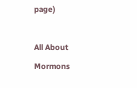page)

All About Mormons